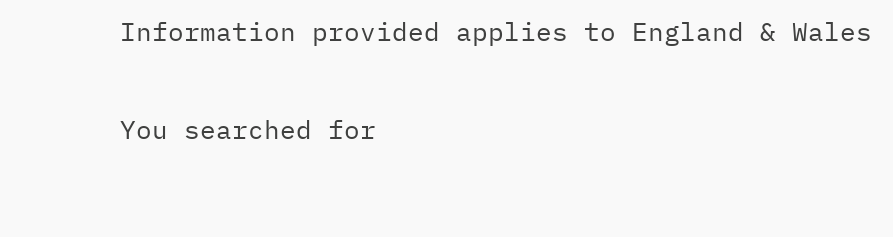Information provided applies to England & Wales

You searched for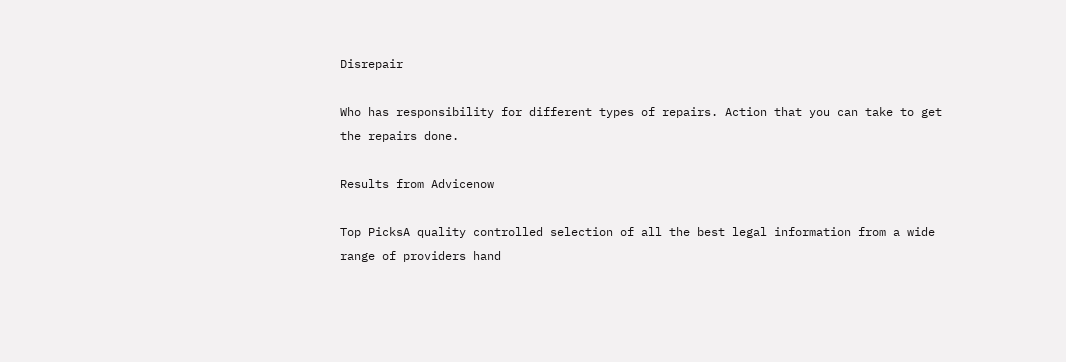Disrepair

Who has responsibility for different types of repairs. Action that you can take to get the repairs done.

Results from Advicenow

Top PicksA quality controlled selection of all the best legal information from a wide range of providers hand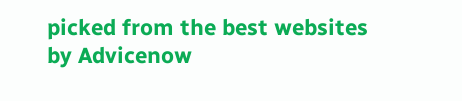picked from the best websites by Advicenow